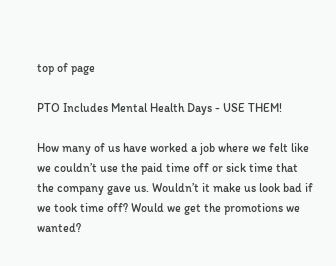top of page

PTO Includes Mental Health Days - USE THEM!

How many of us have worked a job where we felt like we couldn’t use the paid time off or sick time that the company gave us. Wouldn’t it make us look bad if we took time off? Would we get the promotions we wanted?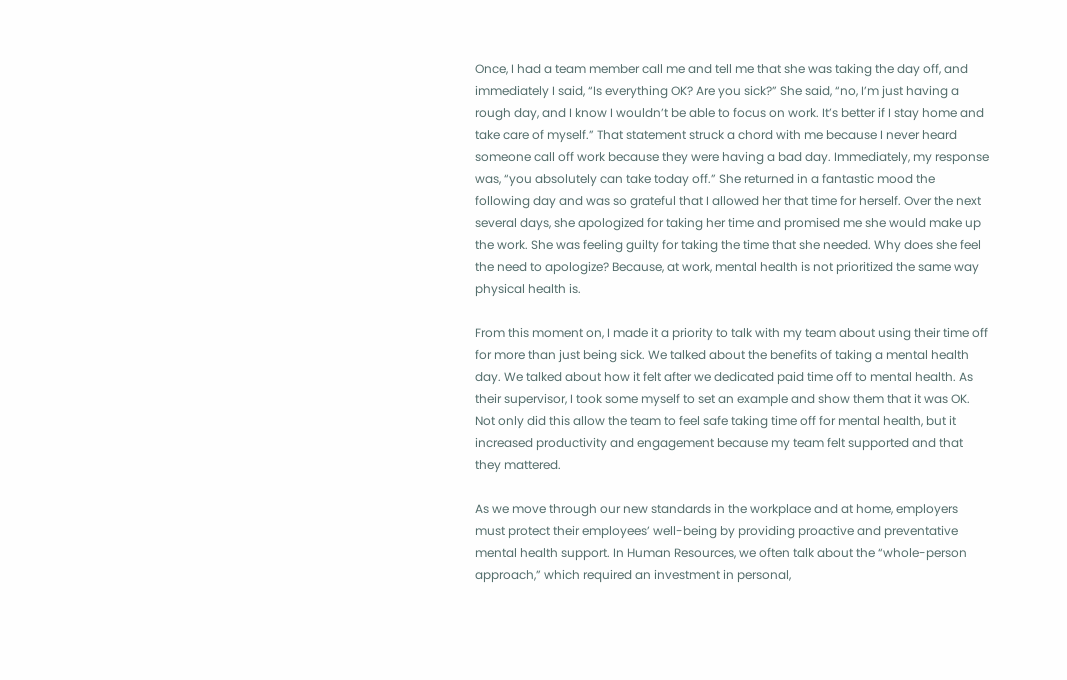Once, I had a team member call me and tell me that she was taking the day off, and immediately I said, “Is everything OK? Are you sick?” She said, “no, I’m just having a rough day, and I know I wouldn’t be able to focus on work. It’s better if I stay home and take care of myself.” That statement struck a chord with me because I never heard someone call off work because they were having a bad day. Immediately, my response was, “you absolutely can take today off.” She returned in a fantastic mood the following day and was so grateful that I allowed her that time for herself. Over the next several days, she apologized for taking her time and promised me she would make up the work. She was feeling guilty for taking the time that she needed. Why does she feel the need to apologize? Because, at work, mental health is not prioritized the same way physical health is.

From this moment on, I made it a priority to talk with my team about using their time off for more than just being sick. We talked about the benefits of taking a mental health day. We talked about how it felt after we dedicated paid time off to mental health. As their supervisor, I took some myself to set an example and show them that it was OK. Not only did this allow the team to feel safe taking time off for mental health, but it increased productivity and engagement because my team felt supported and that they mattered.

As we move through our new standards in the workplace and at home, employers must protect their employees’ well-being by providing proactive and preventative mental health support. In Human Resources, we often talk about the “whole-person approach,” which required an investment in personal,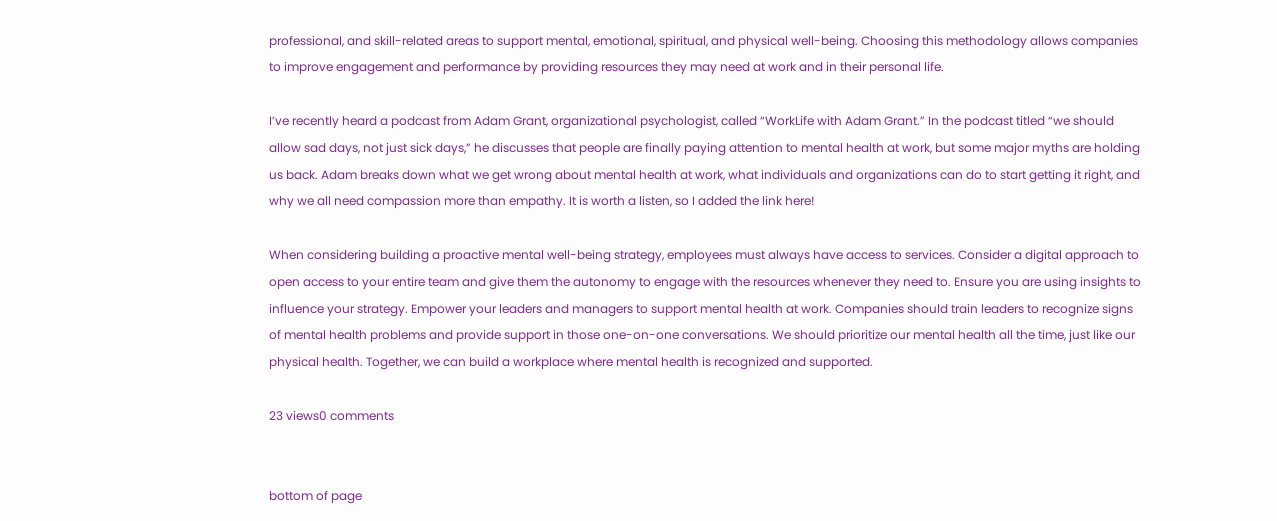professional, and skill-related areas to support mental, emotional, spiritual, and physical well-being. Choosing this methodology allows companies to improve engagement and performance by providing resources they may need at work and in their personal life.

I’ve recently heard a podcast from Adam Grant, organizational psychologist, called “WorkLife with Adam Grant.” In the podcast titled “we should allow sad days, not just sick days,” he discusses that people are finally paying attention to mental health at work, but some major myths are holding us back. Adam breaks down what we get wrong about mental health at work, what individuals and organizations can do to start getting it right, and why we all need compassion more than empathy. It is worth a listen, so I added the link here!

When considering building a proactive mental well-being strategy, employees must always have access to services. Consider a digital approach to open access to your entire team and give them the autonomy to engage with the resources whenever they need to. Ensure you are using insights to influence your strategy. Empower your leaders and managers to support mental health at work. Companies should train leaders to recognize signs of mental health problems and provide support in those one-on-one conversations. We should prioritize our mental health all the time, just like our physical health. Together, we can build a workplace where mental health is recognized and supported.

23 views0 comments


bottom of page